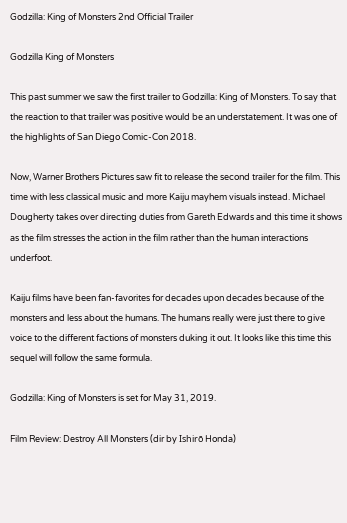Godzilla: King of Monsters 2nd Official Trailer

Godzilla King of Monsters

This past summer we saw the first trailer to Godzilla: King of Monsters. To say that the reaction to that trailer was positive would be an understatement. It was one of the highlights of San Diego Comic-Con 2018.

Now, Warner Brothers Pictures saw fit to release the second trailer for the film. This time with less classical music and more Kaiju mayhem visuals instead. Michael Dougherty takes over directing duties from Gareth Edwards and this time it shows as the film stresses the action in the film rather than the human interactions underfoot.

Kaiju films have been fan-favorites for decades upon decades because of the monsters and less about the humans. The humans really were just there to give voice to the different factions of monsters duking it out. It looks like this time this sequel will follow the same formula.

Godzilla: King of Monsters is set for May 31, 2019.

Film Review: Destroy All Monsters (dir by Ishirō Honda)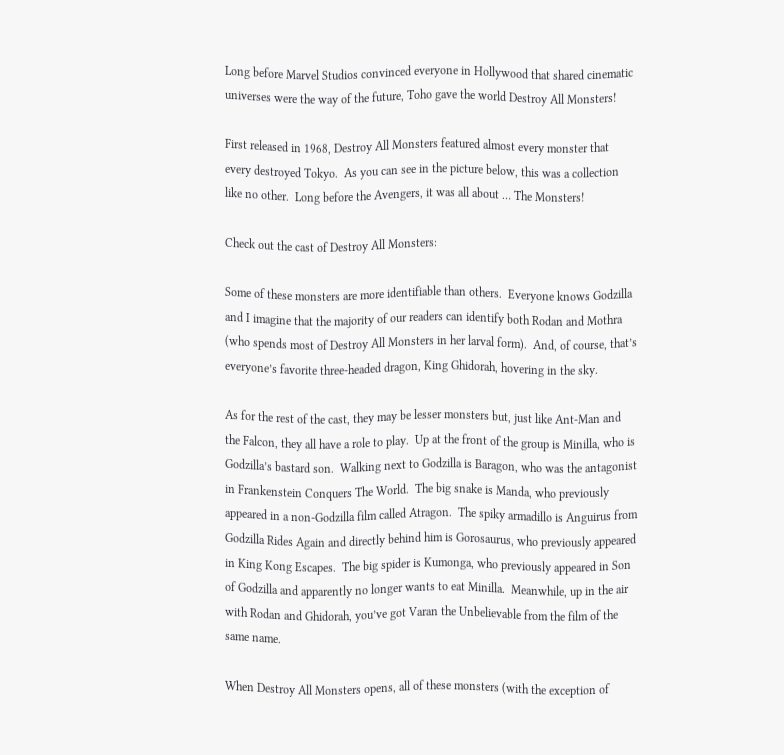Long before Marvel Studios convinced everyone in Hollywood that shared cinematic universes were the way of the future, Toho gave the world Destroy All Monsters!

First released in 1968, Destroy All Monsters featured almost every monster that every destroyed Tokyo.  As you can see in the picture below, this was a collection like no other.  Long before the Avengers, it was all about … The Monsters!

Check out the cast of Destroy All Monsters:

Some of these monsters are more identifiable than others.  Everyone knows Godzilla and I imagine that the majority of our readers can identify both Rodan and Mothra (who spends most of Destroy All Monsters in her larval form).  And, of course, that’s everyone’s favorite three-headed dragon, King Ghidorah, hovering in the sky.

As for the rest of the cast, they may be lesser monsters but, just like Ant-Man and the Falcon, they all have a role to play.  Up at the front of the group is Minilla, who is Godzilla’s bastard son.  Walking next to Godzilla is Baragon, who was the antagonist in Frankenstein Conquers The World.  The big snake is Manda, who previously appeared in a non-Godzilla film called Atragon.  The spiky armadillo is Anguirus from Godzilla Rides Again and directly behind him is Gorosaurus, who previously appeared in King Kong Escapes.  The big spider is Kumonga, who previously appeared in Son of Godzilla and apparently no longer wants to eat Minilla.  Meanwhile, up in the air with Rodan and Ghidorah, you’ve got Varan the Unbelievable from the film of the same name.

When Destroy All Monsters opens, all of these monsters (with the exception of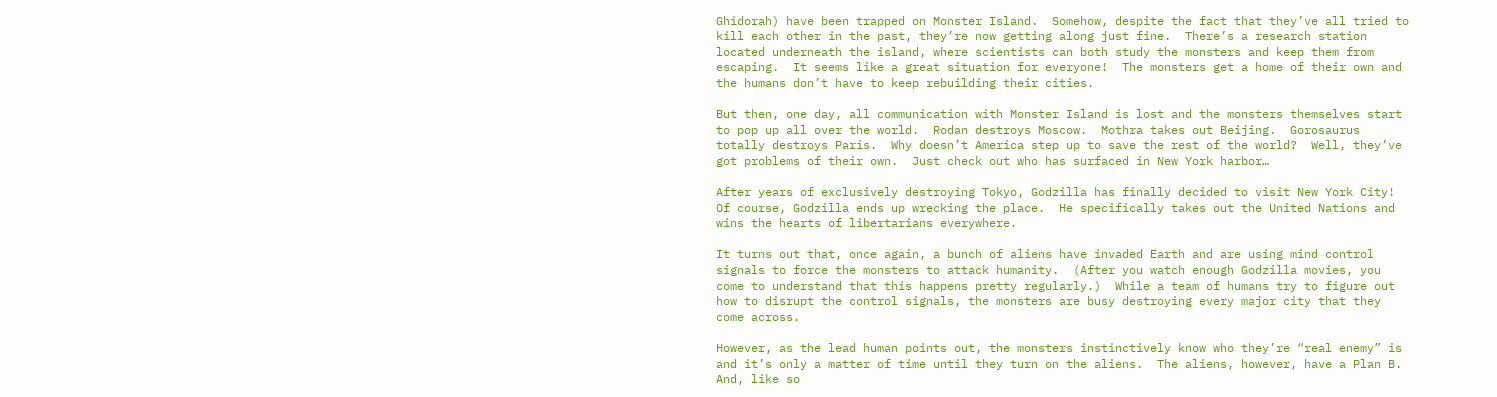Ghidorah) have been trapped on Monster Island.  Somehow, despite the fact that they’ve all tried to kill each other in the past, they’re now getting along just fine.  There’s a research station located underneath the island, where scientists can both study the monsters and keep them from escaping.  It seems like a great situation for everyone!  The monsters get a home of their own and the humans don’t have to keep rebuilding their cities.

But then, one day, all communication with Monster Island is lost and the monsters themselves start to pop up all over the world.  Rodan destroys Moscow.  Mothra takes out Beijing.  Gorosaurus totally destroys Paris.  Why doesn’t America step up to save the rest of the world?  Well, they’ve got problems of their own.  Just check out who has surfaced in New York harbor…

After years of exclusively destroying Tokyo, Godzilla has finally decided to visit New York City!  Of course, Godzilla ends up wrecking the place.  He specifically takes out the United Nations and wins the hearts of libertarians everywhere.

It turns out that, once again, a bunch of aliens have invaded Earth and are using mind control signals to force the monsters to attack humanity.  (After you watch enough Godzilla movies, you come to understand that this happens pretty regularly.)  While a team of humans try to figure out how to disrupt the control signals, the monsters are busy destroying every major city that they come across.

However, as the lead human points out, the monsters instinctively know who they’re “real enemy” is and it’s only a matter of time until they turn on the aliens.  The aliens, however, have a Plan B.  And, like so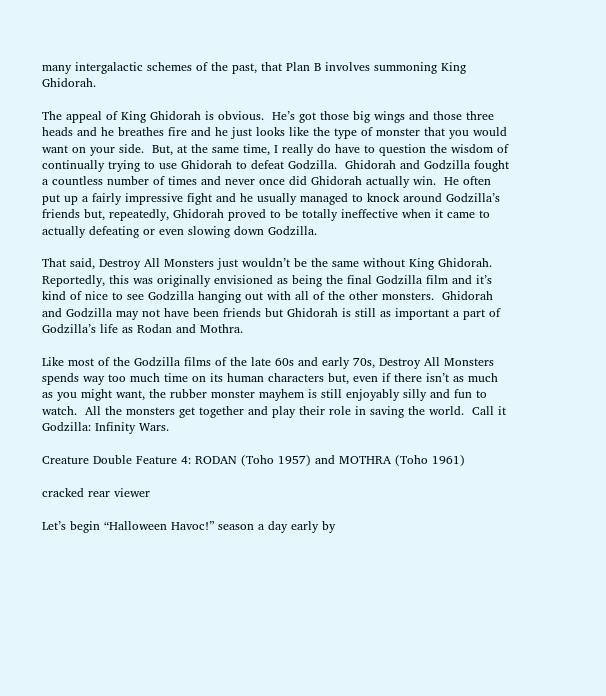many intergalactic schemes of the past, that Plan B involves summoning King Ghidorah.

The appeal of King Ghidorah is obvious.  He’s got those big wings and those three heads and he breathes fire and he just looks like the type of monster that you would want on your side.  But, at the same time, I really do have to question the wisdom of continually trying to use Ghidorah to defeat Godzilla.  Ghidorah and Godzilla fought a countless number of times and never once did Ghidorah actually win.  He often put up a fairly impressive fight and he usually managed to knock around Godzilla’s friends but, repeatedly, Ghidorah proved to be totally ineffective when it came to actually defeating or even slowing down Godzilla.

That said, Destroy All Monsters just wouldn’t be the same without King Ghidorah.  Reportedly, this was originally envisioned as being the final Godzilla film and it’s kind of nice to see Godzilla hanging out with all of the other monsters.  Ghidorah and Godzilla may not have been friends but Ghidorah is still as important a part of Godzilla’s life as Rodan and Mothra.

Like most of the Godzilla films of the late 60s and early 70s, Destroy All Monsters spends way too much time on its human characters but, even if there isn’t as much as you might want, the rubber monster mayhem is still enjoyably silly and fun to watch.  All the monsters get together and play their role in saving the world.  Call it Godzilla: Infinity Wars.

Creature Double Feature 4: RODAN (Toho 1957) and MOTHRA (Toho 1961)

cracked rear viewer

Let’s begin “Halloween Havoc!” season a day early by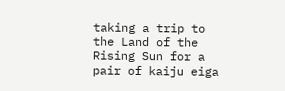taking a trip to the Land of the Rising Sun for a pair of kaiju eiga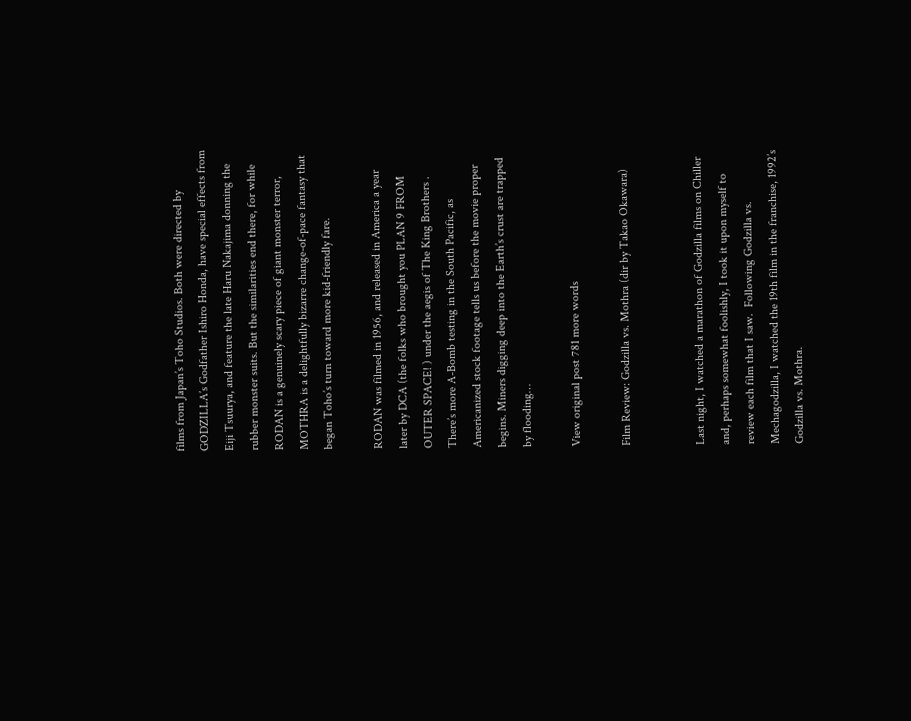films from Japan’s Toho Studios. Both were directed by GODZILLA’s Godfather Ishiro Honda, have special effects from Eiji Tsuurya, and feature the late Haru Nakajima donning the rubber monster suits. But the similarities end there, for while RODAN is a genuinely scary piece of giant monster terror, MOTHRA is a delightfully bizarre change-of-pace fantasy that began Toho’s turn toward more kid-friendly fare.

RODAN was filmed in 1956, and released in America a year later by DCA (the folks who brought you PLAN 9 FROM OUTER SPACE! ) under the aegis of The King Brothers . There’s more A-Bomb testing in the South Pacific, as Americanized stock footage tells us before the movie proper begins. Miners digging deep into the Earth’s crust are trapped by flooding…

View original post 781 more words

Film Review: Godzilla vs. Mothra (dir by Takao Okawara)


Last night, I watched a marathon of Godzilla films on Chiller and, perhaps somewhat foolishly, I took it upon myself to review each film that I saw.  Following Godzilla vs. Mechagodzilla, I watched the 19th film in the franchise, 1992’s Godzilla vs. Mothra.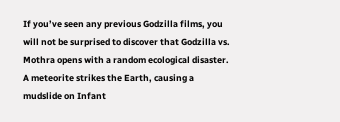If you’ve seen any previous Godzilla films, you will not be surprised to discover that Godzilla vs. Mothra opens with a random ecological disaster.  A meteorite strikes the Earth, causing a mudslide on Infant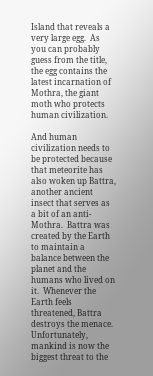Island that reveals a very large egg.  As you can probably guess from the title, the egg contains the latest incarnation of Mothra, the giant moth who protects human civilization.

And human civilization needs to be protected because that meteorite has also woken up Battra, another ancient insect that serves as a bit of an anti-Mothra.  Battra was created by the Earth to maintain a balance between the planet and the humans who lived on it.  Whenever the Earth feels threatened, Battra destroys the menace.  Unfortunately, mankind is now the biggest threat to the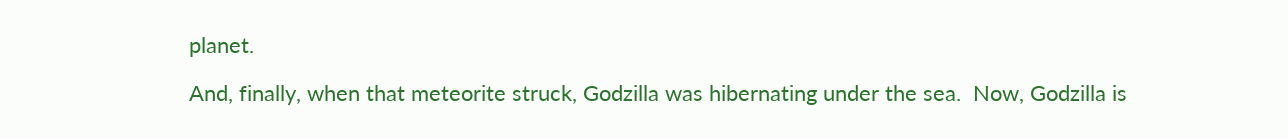planet.

And, finally, when that meteorite struck, Godzilla was hibernating under the sea.  Now, Godzilla is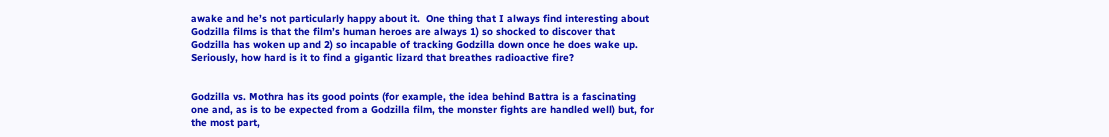awake and he’s not particularly happy about it.  One thing that I always find interesting about Godzilla films is that the film’s human heroes are always 1) so shocked to discover that Godzilla has woken up and 2) so incapable of tracking Godzilla down once he does wake up.  Seriously, how hard is it to find a gigantic lizard that breathes radioactive fire?


Godzilla vs. Mothra has its good points (for example, the idea behind Battra is a fascinating one and, as is to be expected from a Godzilla film, the monster fights are handled well) but, for the most part,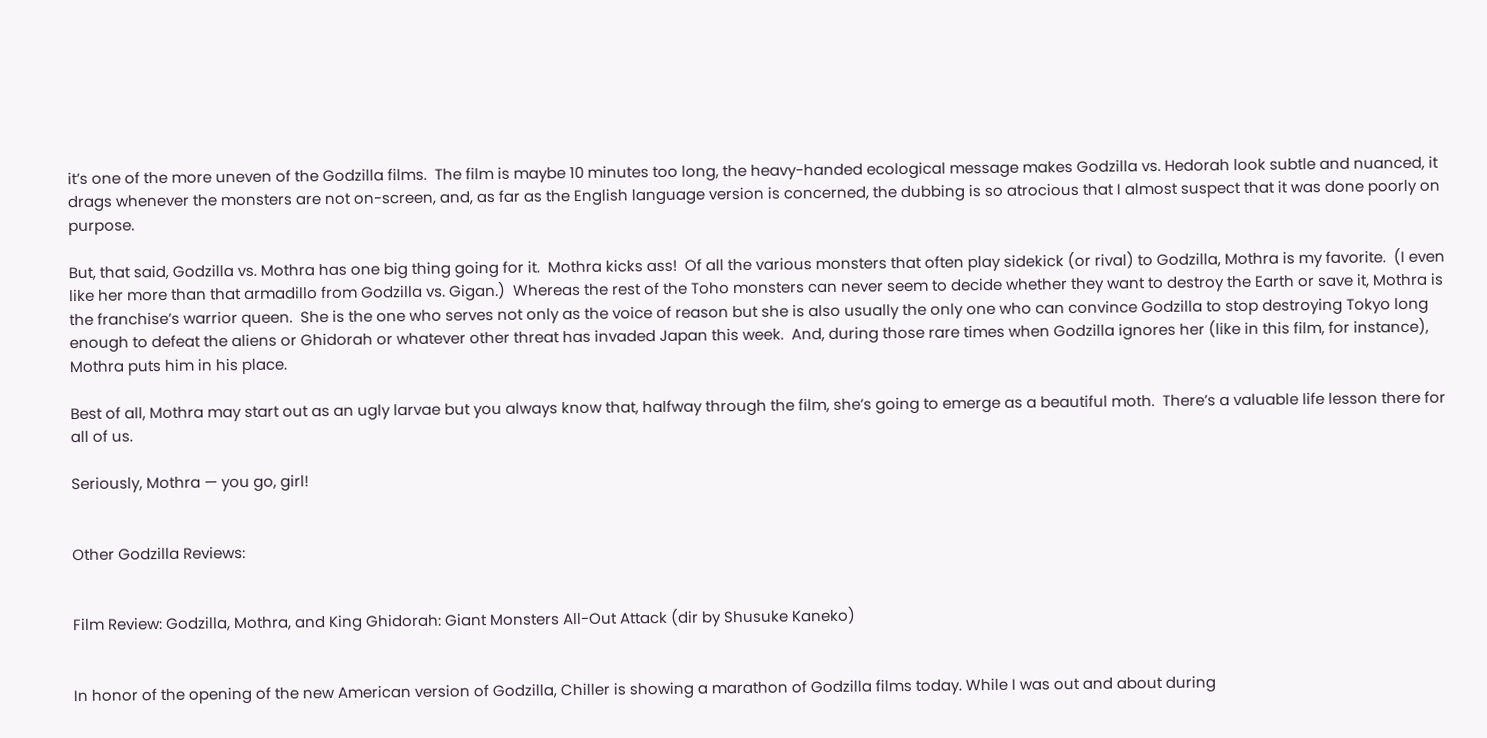it’s one of the more uneven of the Godzilla films.  The film is maybe 10 minutes too long, the heavy-handed ecological message makes Godzilla vs. Hedorah look subtle and nuanced, it drags whenever the monsters are not on-screen, and, as far as the English language version is concerned, the dubbing is so atrocious that I almost suspect that it was done poorly on purpose.

But, that said, Godzilla vs. Mothra has one big thing going for it.  Mothra kicks ass!  Of all the various monsters that often play sidekick (or rival) to Godzilla, Mothra is my favorite.  (I even like her more than that armadillo from Godzilla vs. Gigan.)  Whereas the rest of the Toho monsters can never seem to decide whether they want to destroy the Earth or save it, Mothra is the franchise’s warrior queen.  She is the one who serves not only as the voice of reason but she is also usually the only one who can convince Godzilla to stop destroying Tokyo long enough to defeat the aliens or Ghidorah or whatever other threat has invaded Japan this week.  And, during those rare times when Godzilla ignores her (like in this film, for instance), Mothra puts him in his place.

Best of all, Mothra may start out as an ugly larvae but you always know that, halfway through the film, she’s going to emerge as a beautiful moth.  There’s a valuable life lesson there for all of us.

Seriously, Mothra — you go, girl!


Other Godzilla Reviews:


Film Review: Godzilla, Mothra, and King Ghidorah: Giant Monsters All-Out Attack (dir by Shusuke Kaneko)


In honor of the opening of the new American version of Godzilla, Chiller is showing a marathon of Godzilla films today. While I was out and about during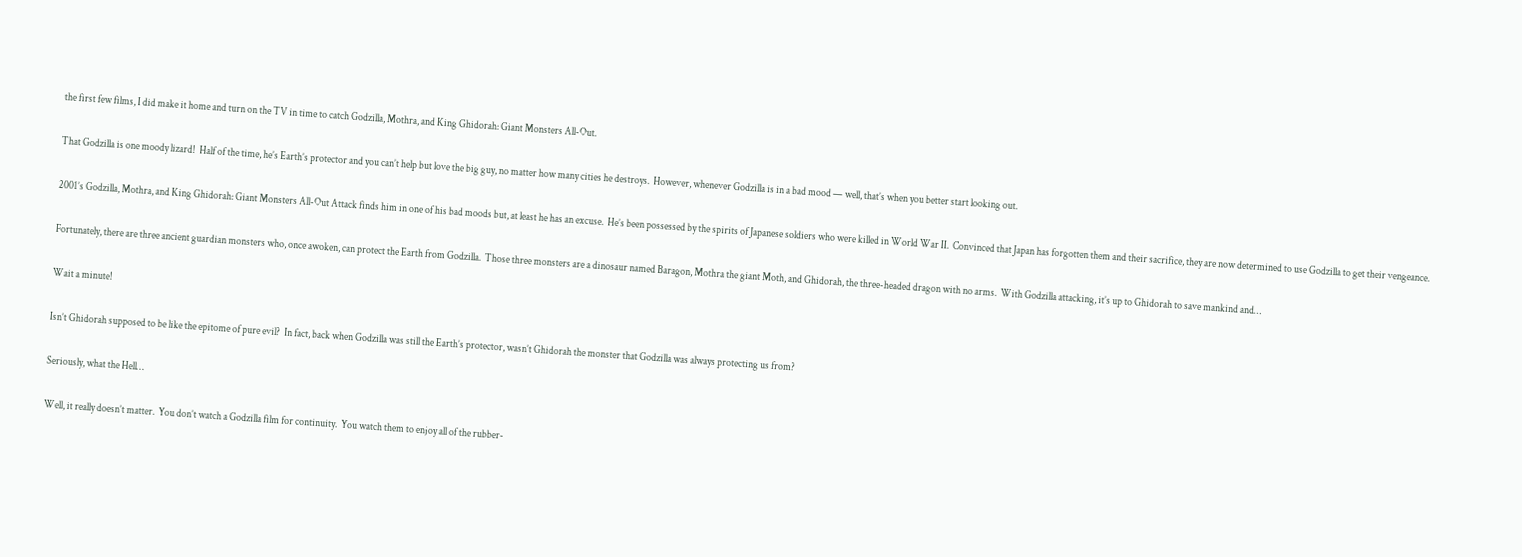the first few films, I did make it home and turn on the TV in time to catch Godzilla, Mothra, and King Ghidorah: Giant Monsters All-Out.

That Godzilla is one moody lizard!  Half of the time, he’s Earth’s protector and you can’t help but love the big guy, no matter how many cities he destroys.  However, whenever Godzilla is in a bad mood — well, that’s when you better start looking out.

2001’s Godzilla, Mothra, and King Ghidorah: Giant Monsters All-Out Attack finds him in one of his bad moods but, at least he has an excuse.  He’s been possessed by the spirits of Japanese soldiers who were killed in World War II.  Convinced that Japan has forgotten them and their sacrifice, they are now determined to use Godzilla to get their vengeance.

Fortunately, there are three ancient guardian monsters who, once awoken, can protect the Earth from Godzilla.  Those three monsters are a dinosaur named Baragon, Mothra the giant Moth, and Ghidorah, the three-headed dragon with no arms.  With Godzilla attacking, it’s up to Ghidorah to save mankind and…

Wait a minute!

Isn’t Ghidorah supposed to be like the epitome of pure evil?  In fact, back when Godzilla was still the Earth’s protector, wasn’t Ghidorah the monster that Godzilla was always protecting us from?

Seriously, what the Hell…

Well, it really doesn’t matter.  You don’t watch a Godzilla film for continuity.  You watch them to enjoy all of the rubber-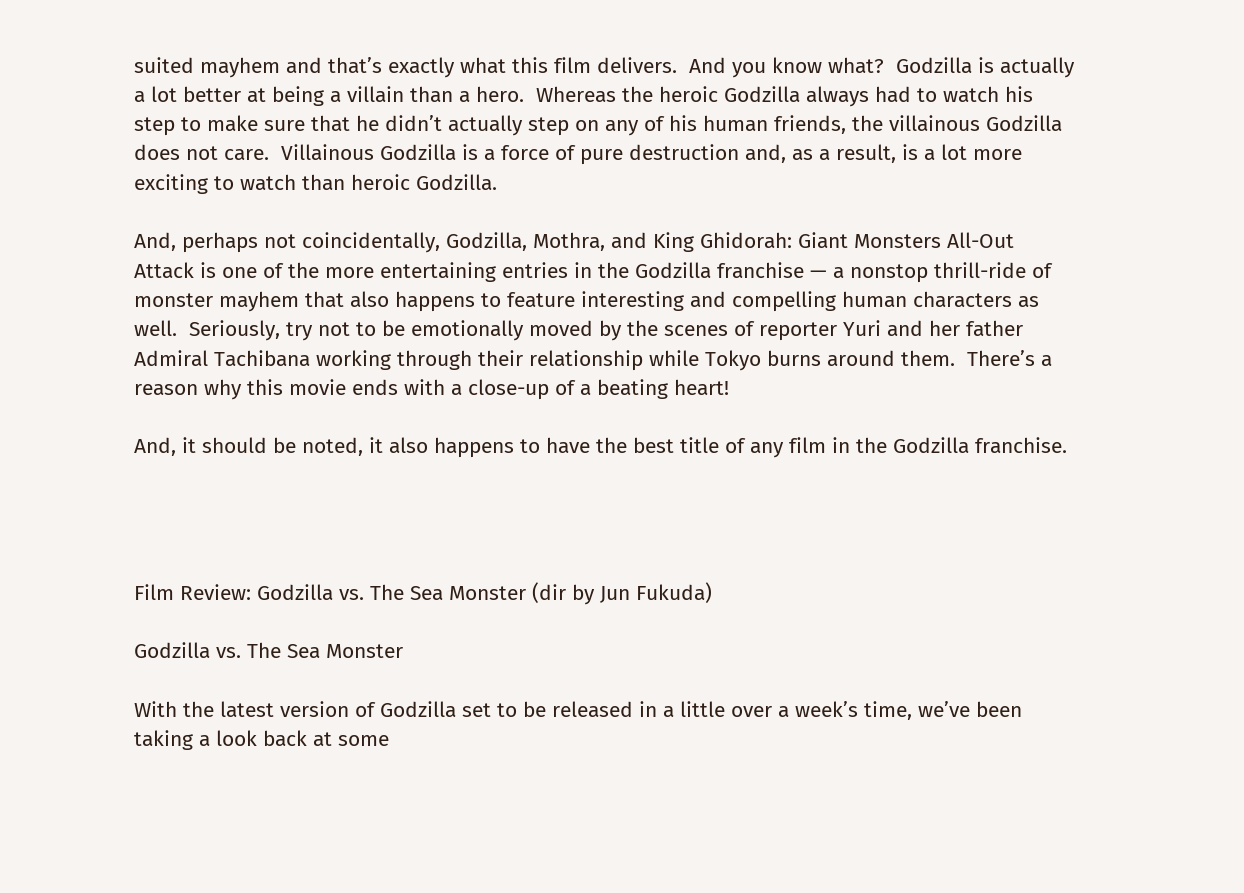suited mayhem and that’s exactly what this film delivers.  And you know what?  Godzilla is actually a lot better at being a villain than a hero.  Whereas the heroic Godzilla always had to watch his step to make sure that he didn’t actually step on any of his human friends, the villainous Godzilla does not care.  Villainous Godzilla is a force of pure destruction and, as a result, is a lot more exciting to watch than heroic Godzilla.

And, perhaps not coincidentally, Godzilla, Mothra, and King Ghidorah: Giant Monsters All-Out Attack is one of the more entertaining entries in the Godzilla franchise — a nonstop thrill-ride of monster mayhem that also happens to feature interesting and compelling human characters as well.  Seriously, try not to be emotionally moved by the scenes of reporter Yuri and her father Admiral Tachibana working through their relationship while Tokyo burns around them.  There’s a reason why this movie ends with a close-up of a beating heart!

And, it should be noted, it also happens to have the best title of any film in the Godzilla franchise.




Film Review: Godzilla vs. The Sea Monster (dir by Jun Fukuda)

Godzilla vs. The Sea Monster

With the latest version of Godzilla set to be released in a little over a week’s time, we’ve been taking a look back at some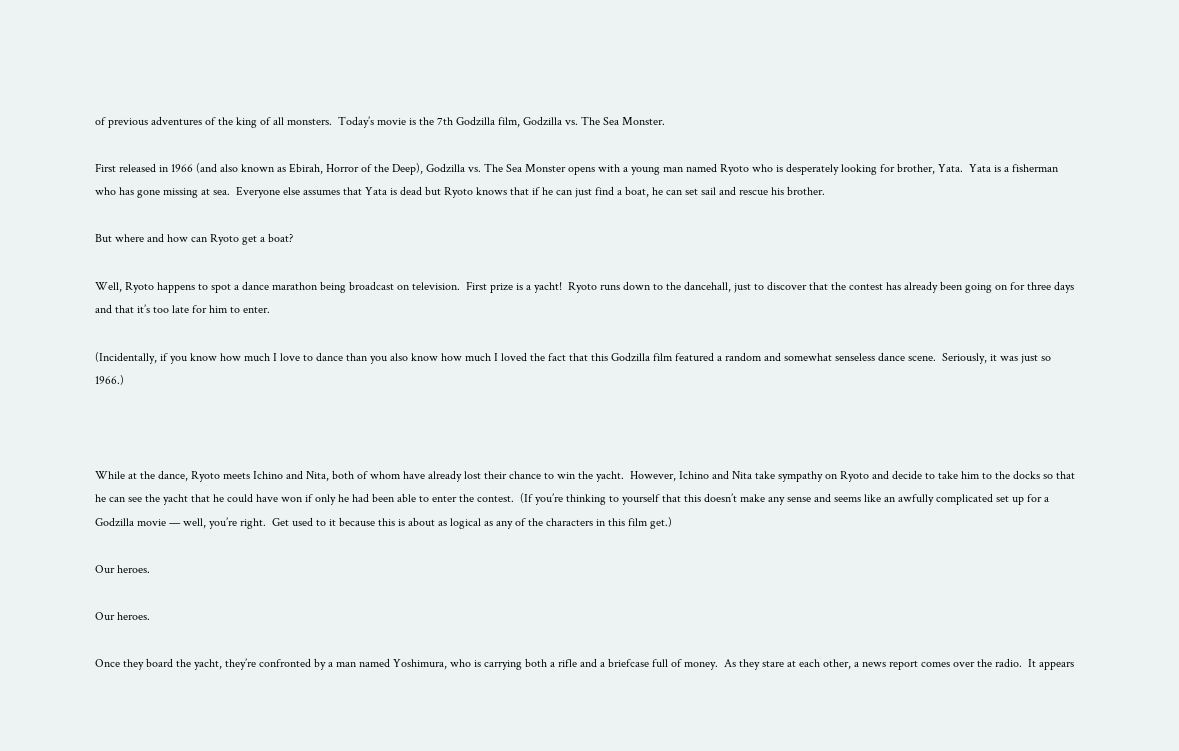of previous adventures of the king of all monsters.  Today’s movie is the 7th Godzilla film, Godzilla vs. The Sea Monster.

First released in 1966 (and also known as Ebirah, Horror of the Deep), Godzilla vs. The Sea Monster opens with a young man named Ryoto who is desperately looking for brother, Yata.  Yata is a fisherman who has gone missing at sea.  Everyone else assumes that Yata is dead but Ryoto knows that if he can just find a boat, he can set sail and rescue his brother.

But where and how can Ryoto get a boat?

Well, Ryoto happens to spot a dance marathon being broadcast on television.  First prize is a yacht!  Ryoto runs down to the dancehall, just to discover that the contest has already been going on for three days and that it’s too late for him to enter.

(Incidentally, if you know how much I love to dance than you also know how much I loved the fact that this Godzilla film featured a random and somewhat senseless dance scene.  Seriously, it was just so 1966.)



While at the dance, Ryoto meets Ichino and Nita, both of whom have already lost their chance to win the yacht.  However, Ichino and Nita take sympathy on Ryoto and decide to take him to the docks so that he can see the yacht that he could have won if only he had been able to enter the contest.  (If you’re thinking to yourself that this doesn’t make any sense and seems like an awfully complicated set up for a Godzilla movie — well, you’re right.  Get used to it because this is about as logical as any of the characters in this film get.)

Our heroes.

Our heroes.

Once they board the yacht, they’re confronted by a man named Yoshimura, who is carrying both a rifle and a briefcase full of money.  As they stare at each other, a news report comes over the radio.  It appears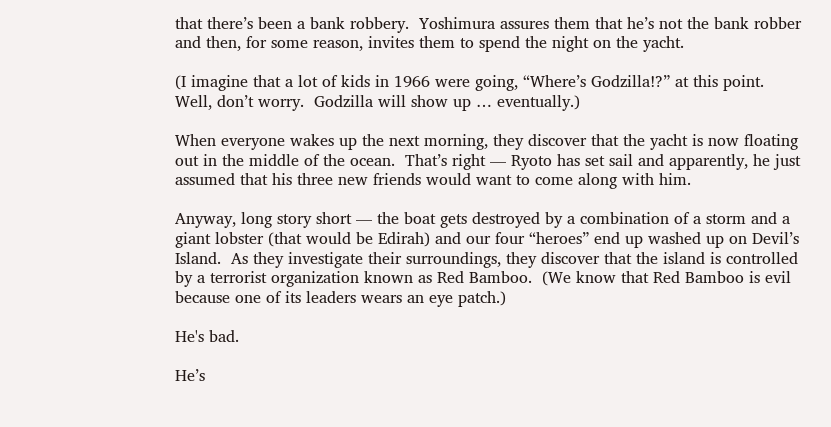that there’s been a bank robbery.  Yoshimura assures them that he’s not the bank robber and then, for some reason, invites them to spend the night on the yacht.

(I imagine that a lot of kids in 1966 were going, “Where’s Godzilla!?” at this point.  Well, don’t worry.  Godzilla will show up … eventually.)

When everyone wakes up the next morning, they discover that the yacht is now floating out in the middle of the ocean.  That’s right — Ryoto has set sail and apparently, he just assumed that his three new friends would want to come along with him.

Anyway, long story short — the boat gets destroyed by a combination of a storm and a giant lobster (that would be Edirah) and our four “heroes” end up washed up on Devil’s Island.  As they investigate their surroundings, they discover that the island is controlled by a terrorist organization known as Red Bamboo.  (We know that Red Bamboo is evil because one of its leaders wears an eye patch.)

He's bad.

He’s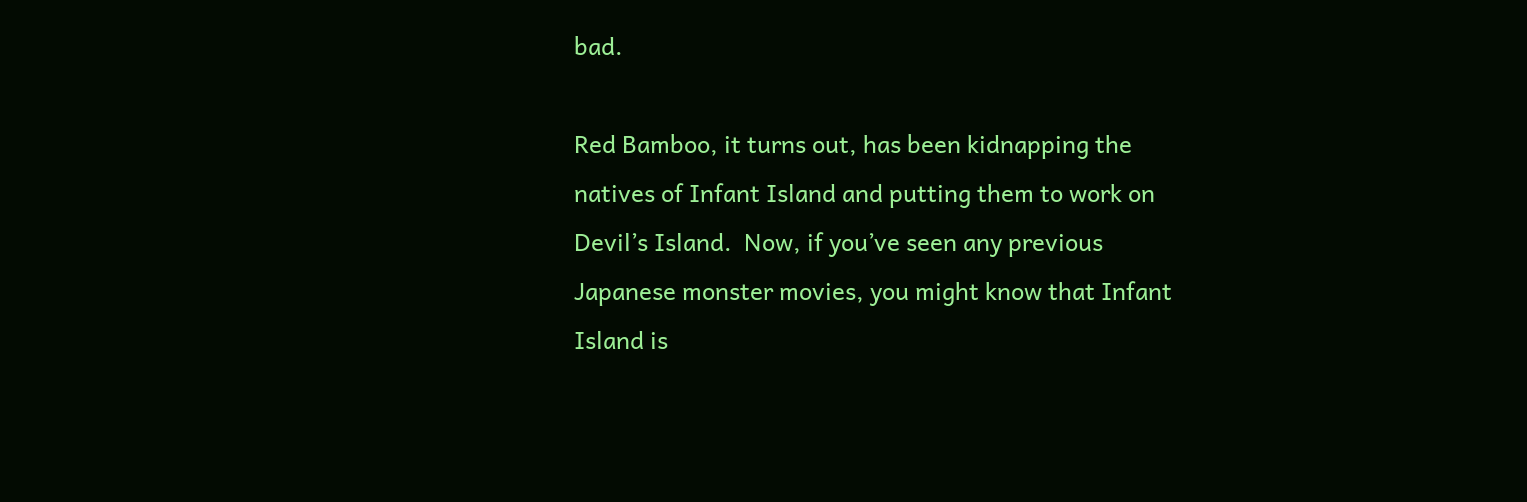bad.

Red Bamboo, it turns out, has been kidnapping the natives of Infant Island and putting them to work on Devil’s Island.  Now, if you’ve seen any previous Japanese monster movies, you might know that Infant Island is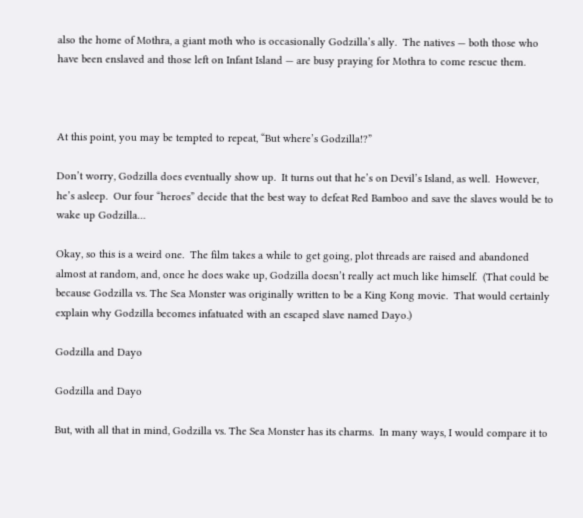also the home of Mothra, a giant moth who is occasionally Godzilla’s ally.  The natives — both those who have been enslaved and those left on Infant Island — are busy praying for Mothra to come rescue them.



At this point, you may be tempted to repeat, “But where’s Godzilla!?”

Don’t worry, Godzilla does eventually show up.  It turns out that he’s on Devil’s Island, as well.  However, he’s asleep.  Our four “heroes” decide that the best way to defeat Red Bamboo and save the slaves would be to wake up Godzilla…

Okay, so this is a weird one.  The film takes a while to get going, plot threads are raised and abandoned almost at random, and, once he does wake up, Godzilla doesn’t really act much like himself.  (That could be because Godzilla vs. The Sea Monster was originally written to be a King Kong movie.  That would certainly explain why Godzilla becomes infatuated with an escaped slave named Dayo.)

Godzilla and Dayo

Godzilla and Dayo

But, with all that in mind, Godzilla vs. The Sea Monster has its charms.  In many ways, I would compare it to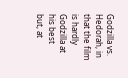Godzilla vs. Hedorah, in that the film is hardly Godzilla at his best but, at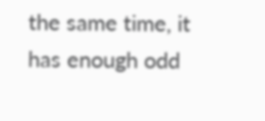the same time, it has enough odd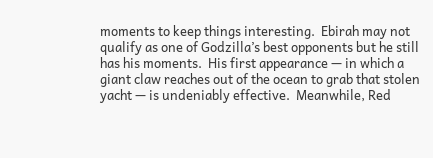moments to keep things interesting.  Ebirah may not qualify as one of Godzilla’s best opponents but he still has his moments.  His first appearance — in which a giant claw reaches out of the ocean to grab that stolen yacht — is undeniably effective.  Meanwhile, Red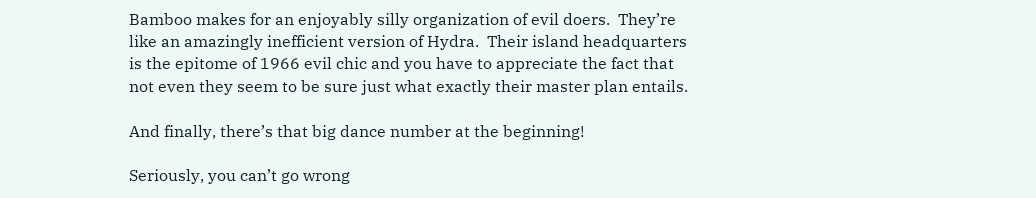Bamboo makes for an enjoyably silly organization of evil doers.  They’re like an amazingly inefficient version of Hydra.  Their island headquarters is the epitome of 1966 evil chic and you have to appreciate the fact that not even they seem to be sure just what exactly their master plan entails.

And finally, there’s that big dance number at the beginning!

Seriously, you can’t go wrong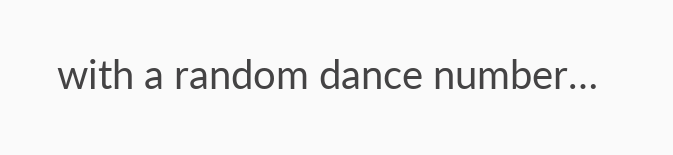with a random dance number…